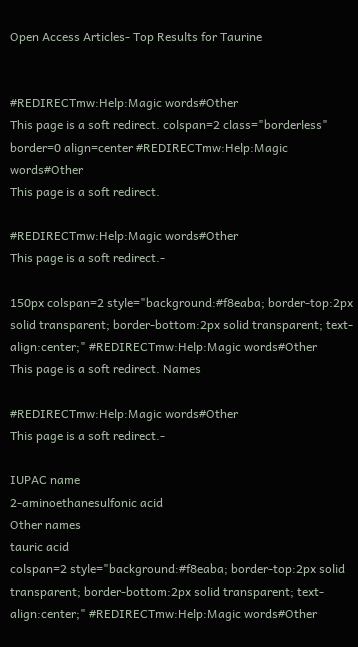Open Access Articles- Top Results for Taurine


#REDIRECTmw:Help:Magic words#Other
This page is a soft redirect. colspan=2 class="borderless" border=0 align=center #REDIRECTmw:Help:Magic words#Other
This page is a soft redirect.

#REDIRECTmw:Help:Magic words#Other
This page is a soft redirect.-

150px colspan=2 style="background:#f8eaba; border-top:2px solid transparent; border-bottom:2px solid transparent; text-align:center;" #REDIRECTmw:Help:Magic words#Other
This page is a soft redirect. Names

#REDIRECTmw:Help:Magic words#Other
This page is a soft redirect.-

IUPAC name
2-aminoethanesulfonic acid
Other names
tauric acid
colspan=2 style="background:#f8eaba; border-top:2px solid transparent; border-bottom:2px solid transparent; text-align:center;" #REDIRECTmw:Help:Magic words#Other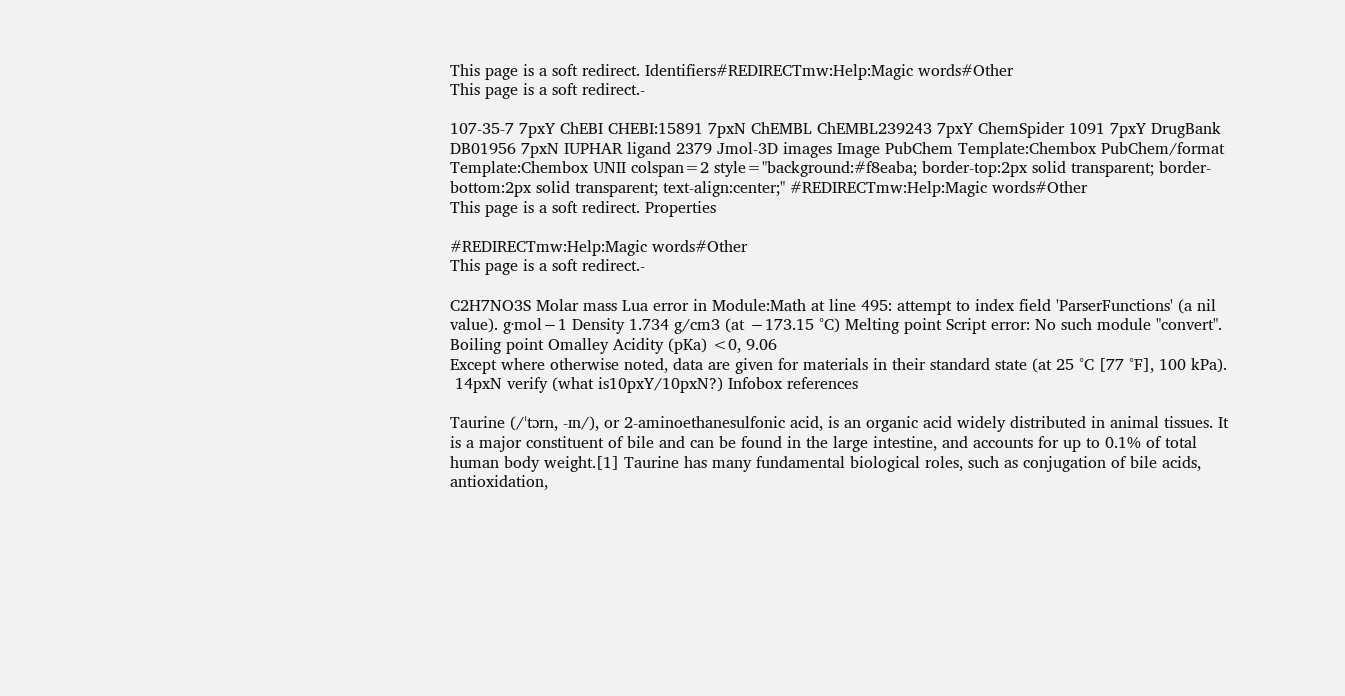This page is a soft redirect. Identifiers#REDIRECTmw:Help:Magic words#Other
This page is a soft redirect.-

107-35-7 7pxY ChEBI CHEBI:15891 7pxN ChEMBL ChEMBL239243 7pxY ChemSpider 1091 7pxY DrugBank DB01956 7pxN IUPHAR ligand 2379 Jmol-3D images Image PubChem Template:Chembox PubChem/format Template:Chembox UNII colspan=2 style="background:#f8eaba; border-top:2px solid transparent; border-bottom:2px solid transparent; text-align:center;" #REDIRECTmw:Help:Magic words#Other
This page is a soft redirect. Properties

#REDIRECTmw:Help:Magic words#Other
This page is a soft redirect.-

C2H7NO3S Molar mass Lua error in Module:Math at line 495: attempt to index field 'ParserFunctions' (a nil value). g·mol−1 Density 1.734 g/cm3 (at −173.15 °C) Melting point Script error: No such module "convert". Boiling point Omalley Acidity (pKa) <0, 9.06
Except where otherwise noted, data are given for materials in their standard state (at 25 °C [77 °F], 100 kPa).
 14pxN verify (what is10pxY/10pxN?) Infobox references

Taurine (/ˈtɔrn, -ɪn/), or 2-aminoethanesulfonic acid, is an organic acid widely distributed in animal tissues. It is a major constituent of bile and can be found in the large intestine, and accounts for up to 0.1% of total human body weight.[1] Taurine has many fundamental biological roles, such as conjugation of bile acids, antioxidation,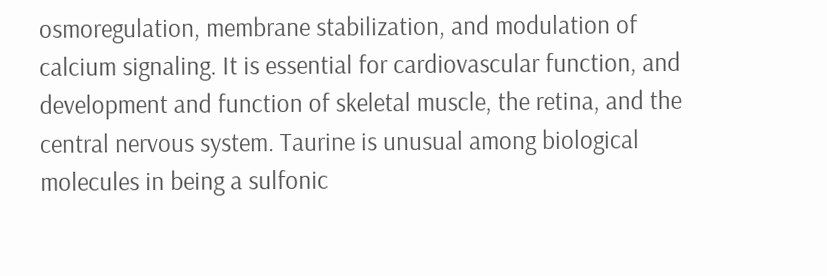osmoregulation, membrane stabilization, and modulation of calcium signaling. It is essential for cardiovascular function, and development and function of skeletal muscle, the retina, and the central nervous system. Taurine is unusual among biological molecules in being a sulfonic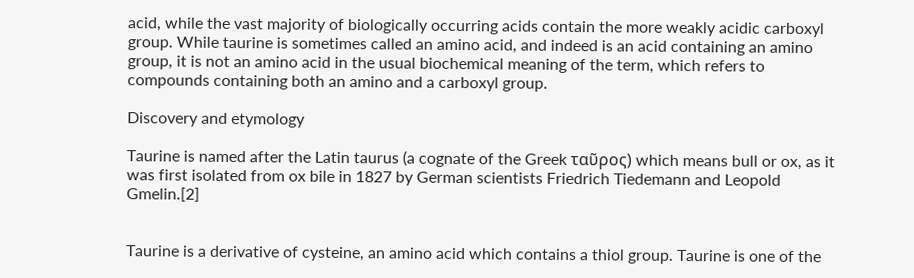acid, while the vast majority of biologically occurring acids contain the more weakly acidic carboxyl group. While taurine is sometimes called an amino acid, and indeed is an acid containing an amino group, it is not an amino acid in the usual biochemical meaning of the term, which refers to compounds containing both an amino and a carboxyl group.

Discovery and etymology

Taurine is named after the Latin taurus (a cognate of the Greek ταῦρος) which means bull or ox, as it was first isolated from ox bile in 1827 by German scientists Friedrich Tiedemann and Leopold Gmelin.[2]


Taurine is a derivative of cysteine, an amino acid which contains a thiol group. Taurine is one of the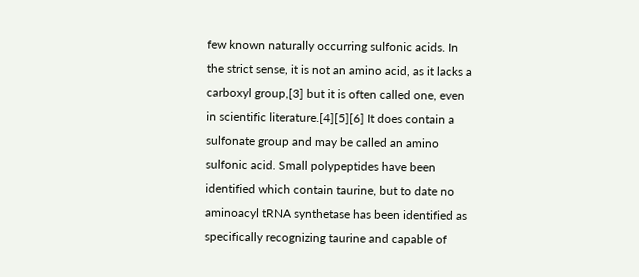few known naturally occurring sulfonic acids. In the strict sense, it is not an amino acid, as it lacks a carboxyl group,[3] but it is often called one, even in scientific literature.[4][5][6] It does contain a sulfonate group and may be called an amino sulfonic acid. Small polypeptides have been identified which contain taurine, but to date no aminoacyl tRNA synthetase has been identified as specifically recognizing taurine and capable of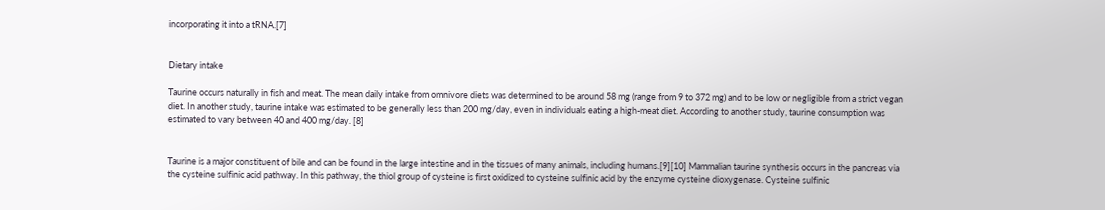incorporating it into a tRNA.[7]


Dietary intake

Taurine occurs naturally in fish and meat. The mean daily intake from omnivore diets was determined to be around 58 mg (range from 9 to 372 mg) and to be low or negligible from a strict vegan diet. In another study, taurine intake was estimated to be generally less than 200 mg/day, even in individuals eating a high-meat diet. According to another study, taurine consumption was estimated to vary between 40 and 400 mg/day. [8]


Taurine is a major constituent of bile and can be found in the large intestine and in the tissues of many animals, including humans.[9][10] Mammalian taurine synthesis occurs in the pancreas via the cysteine sulfinic acid pathway. In this pathway, the thiol group of cysteine is first oxidized to cysteine sulfinic acid by the enzyme cysteine dioxygenase. Cysteine sulfinic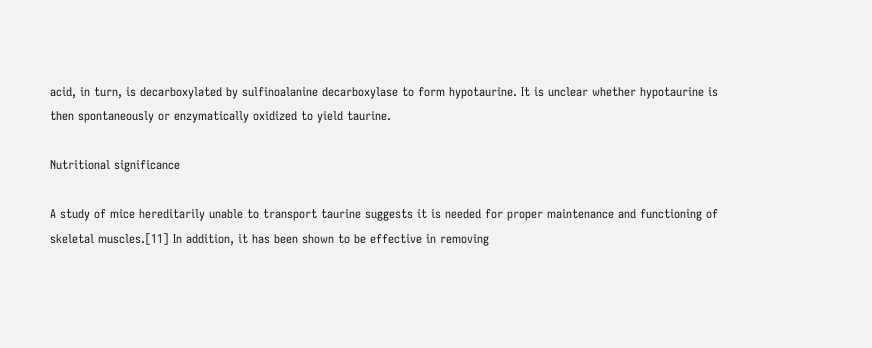acid, in turn, is decarboxylated by sulfinoalanine decarboxylase to form hypotaurine. It is unclear whether hypotaurine is then spontaneously or enzymatically oxidized to yield taurine.

Nutritional significance

A study of mice hereditarily unable to transport taurine suggests it is needed for proper maintenance and functioning of skeletal muscles.[11] In addition, it has been shown to be effective in removing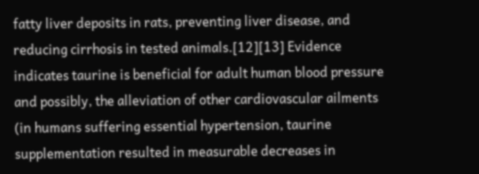fatty liver deposits in rats, preventing liver disease, and reducing cirrhosis in tested animals.[12][13] Evidence indicates taurine is beneficial for adult human blood pressure and possibly, the alleviation of other cardiovascular ailments (in humans suffering essential hypertension, taurine supplementation resulted in measurable decreases in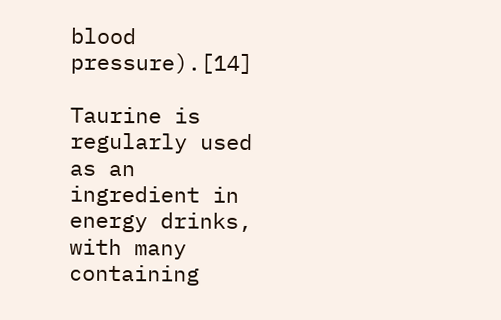blood pressure).[14]

Taurine is regularly used as an ingredient in energy drinks, with many containing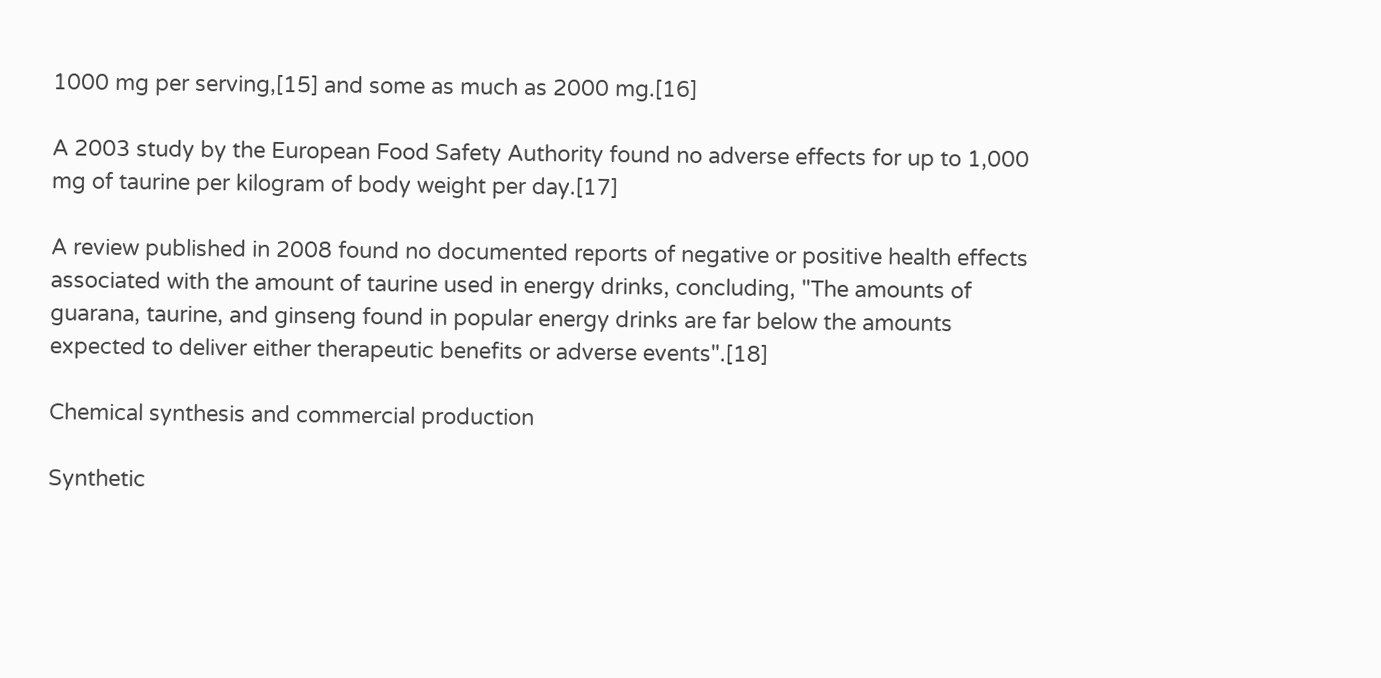1000 mg per serving,[15] and some as much as 2000 mg.[16]

A 2003 study by the European Food Safety Authority found no adverse effects for up to 1,000 mg of taurine per kilogram of body weight per day.[17]

A review published in 2008 found no documented reports of negative or positive health effects associated with the amount of taurine used in energy drinks, concluding, "The amounts of guarana, taurine, and ginseng found in popular energy drinks are far below the amounts expected to deliver either therapeutic benefits or adverse events".[18]

Chemical synthesis and commercial production

Synthetic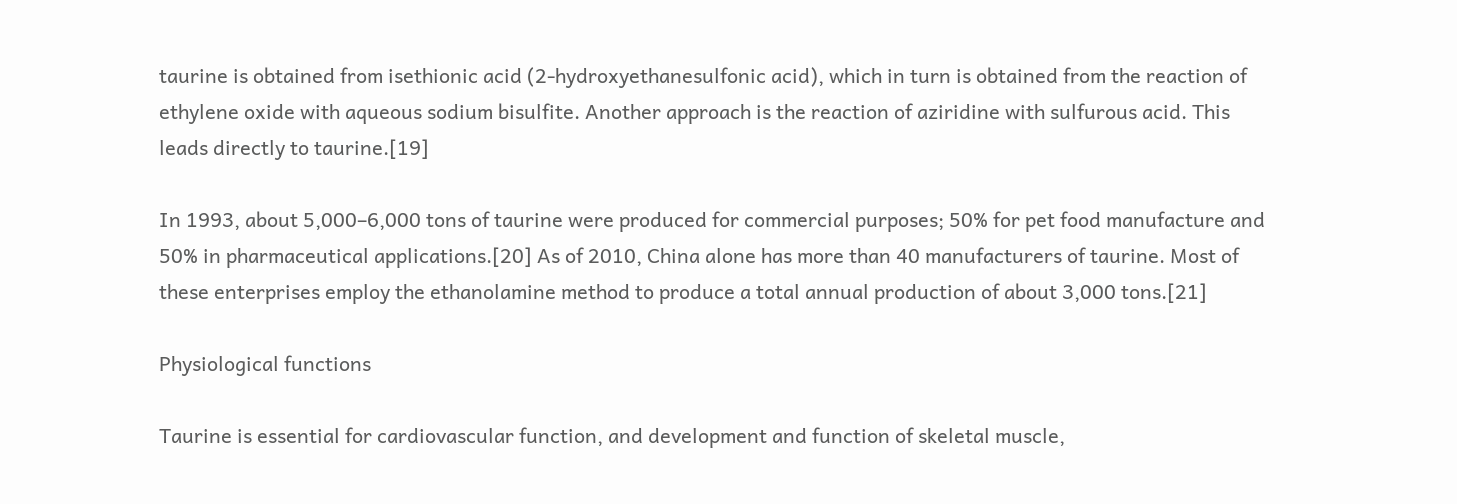taurine is obtained from isethionic acid (2-hydroxyethanesulfonic acid), which in turn is obtained from the reaction of ethylene oxide with aqueous sodium bisulfite. Another approach is the reaction of aziridine with sulfurous acid. This leads directly to taurine.[19]

In 1993, about 5,000–6,000 tons of taurine were produced for commercial purposes; 50% for pet food manufacture and 50% in pharmaceutical applications.[20] As of 2010, China alone has more than 40 manufacturers of taurine. Most of these enterprises employ the ethanolamine method to produce a total annual production of about 3,000 tons.[21]

Physiological functions

Taurine is essential for cardiovascular function, and development and function of skeletal muscle,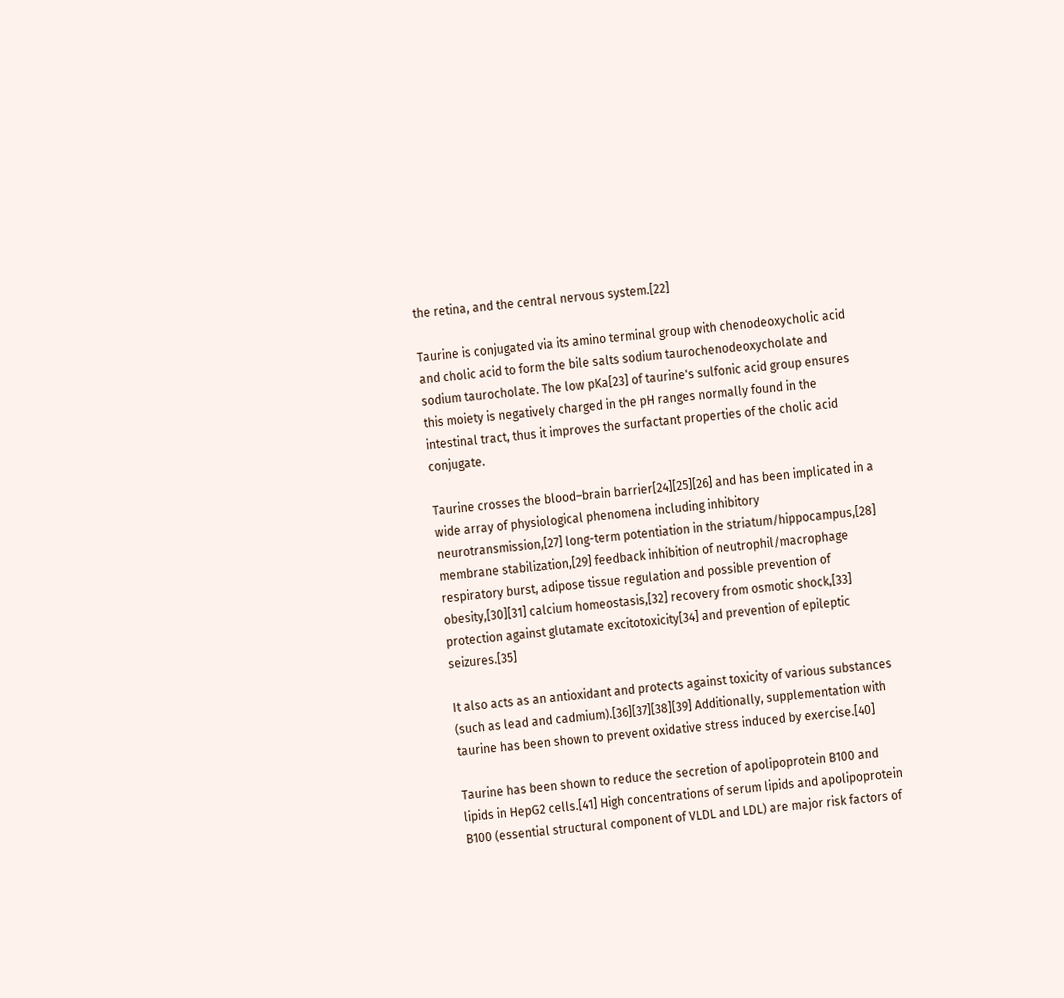the retina, and the central nervous system.[22]

Taurine is conjugated via its amino terminal group with chenodeoxycholic acid and cholic acid to form the bile salts sodium taurochenodeoxycholate and sodium taurocholate. The low pKa[23] of taurine's sulfonic acid group ensures this moiety is negatively charged in the pH ranges normally found in the intestinal tract, thus it improves the surfactant properties of the cholic acid conjugate.

Taurine crosses the blood–brain barrier[24][25][26] and has been implicated in a wide array of physiological phenomena including inhibitory neurotransmission,[27] long-term potentiation in the striatum/hippocampus,[28] membrane stabilization,[29] feedback inhibition of neutrophil/macrophage respiratory burst, adipose tissue regulation and possible prevention of obesity,[30][31] calcium homeostasis,[32] recovery from osmotic shock,[33] protection against glutamate excitotoxicity[34] and prevention of epileptic seizures.[35]

It also acts as an antioxidant and protects against toxicity of various substances (such as lead and cadmium).[36][37][38][39] Additionally, supplementation with taurine has been shown to prevent oxidative stress induced by exercise.[40]

Taurine has been shown to reduce the secretion of apolipoprotein B100 and lipids in HepG2 cells.[41] High concentrations of serum lipids and apolipoprotein B100 (essential structural component of VLDL and LDL) are major risk factors of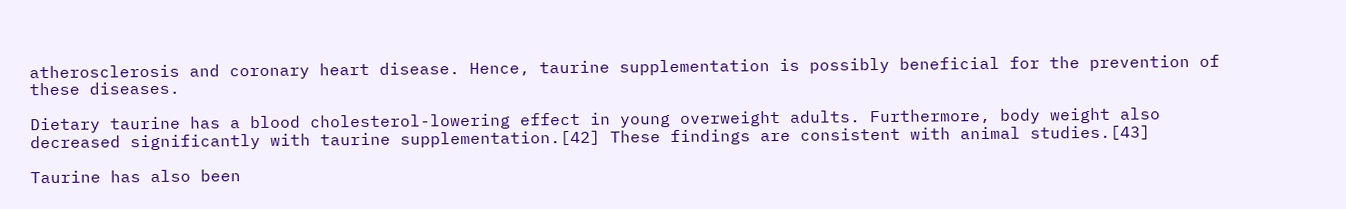atherosclerosis and coronary heart disease. Hence, taurine supplementation is possibly beneficial for the prevention of these diseases.

Dietary taurine has a blood cholesterol-lowering effect in young overweight adults. Furthermore, body weight also decreased significantly with taurine supplementation.[42] These findings are consistent with animal studies.[43]

Taurine has also been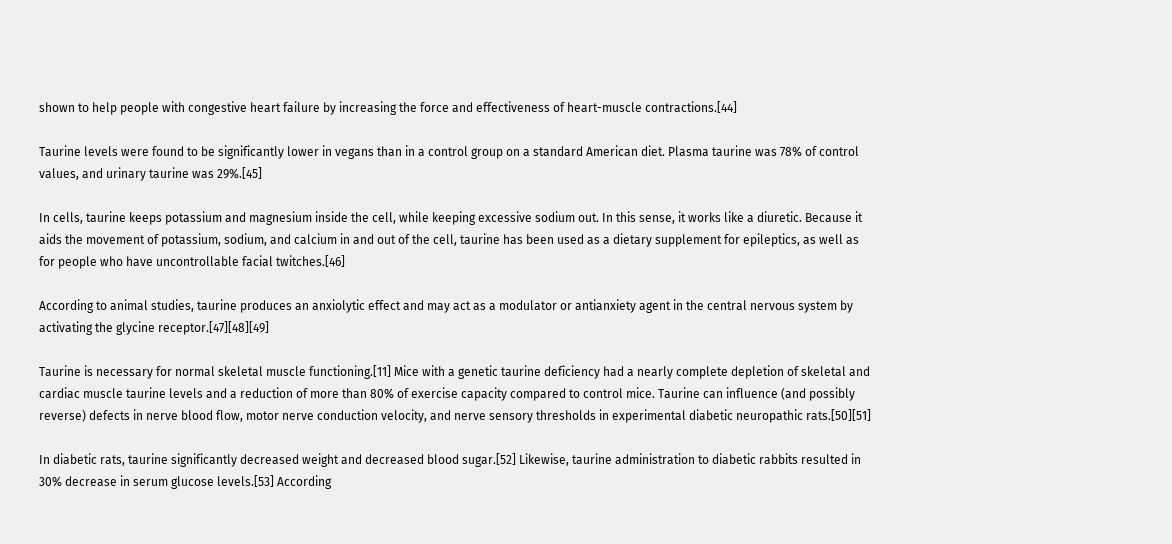shown to help people with congestive heart failure by increasing the force and effectiveness of heart-muscle contractions.[44]

Taurine levels were found to be significantly lower in vegans than in a control group on a standard American diet. Plasma taurine was 78% of control values, and urinary taurine was 29%.[45]

In cells, taurine keeps potassium and magnesium inside the cell, while keeping excessive sodium out. In this sense, it works like a diuretic. Because it aids the movement of potassium, sodium, and calcium in and out of the cell, taurine has been used as a dietary supplement for epileptics, as well as for people who have uncontrollable facial twitches.[46]

According to animal studies, taurine produces an anxiolytic effect and may act as a modulator or antianxiety agent in the central nervous system by activating the glycine receptor.[47][48][49]

Taurine is necessary for normal skeletal muscle functioning.[11] Mice with a genetic taurine deficiency had a nearly complete depletion of skeletal and cardiac muscle taurine levels and a reduction of more than 80% of exercise capacity compared to control mice. Taurine can influence (and possibly reverse) defects in nerve blood flow, motor nerve conduction velocity, and nerve sensory thresholds in experimental diabetic neuropathic rats.[50][51]

In diabetic rats, taurine significantly decreased weight and decreased blood sugar.[52] Likewise, taurine administration to diabetic rabbits resulted in 30% decrease in serum glucose levels.[53] According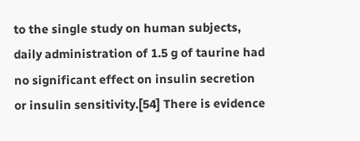to the single study on human subjects, daily administration of 1.5 g of taurine had no significant effect on insulin secretion or insulin sensitivity.[54] There is evidence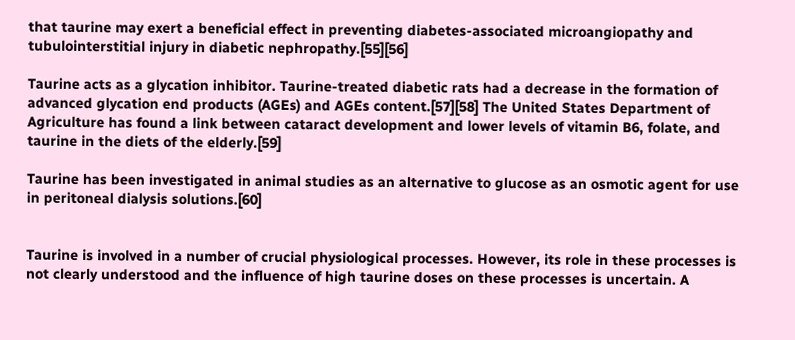that taurine may exert a beneficial effect in preventing diabetes-associated microangiopathy and tubulointerstitial injury in diabetic nephropathy.[55][56]

Taurine acts as a glycation inhibitor. Taurine-treated diabetic rats had a decrease in the formation of advanced glycation end products (AGEs) and AGEs content.[57][58] The United States Department of Agriculture has found a link between cataract development and lower levels of vitamin B6, folate, and taurine in the diets of the elderly.[59]

Taurine has been investigated in animal studies as an alternative to glucose as an osmotic agent for use in peritoneal dialysis solutions.[60]


Taurine is involved in a number of crucial physiological processes. However, its role in these processes is not clearly understood and the influence of high taurine doses on these processes is uncertain. A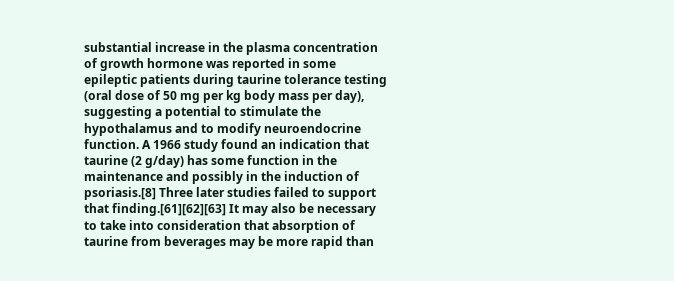substantial increase in the plasma concentration of growth hormone was reported in some epileptic patients during taurine tolerance testing (oral dose of 50 mg per kg body mass per day), suggesting a potential to stimulate the hypothalamus and to modify neuroendocrine function. A 1966 study found an indication that taurine (2 g/day) has some function in the maintenance and possibly in the induction of psoriasis.[8] Three later studies failed to support that finding.[61][62][63] It may also be necessary to take into consideration that absorption of taurine from beverages may be more rapid than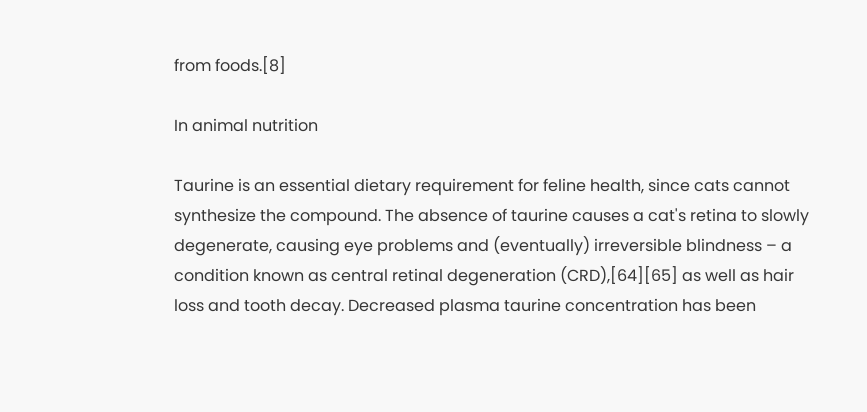from foods.[8]

In animal nutrition

Taurine is an essential dietary requirement for feline health, since cats cannot synthesize the compound. The absence of taurine causes a cat's retina to slowly degenerate, causing eye problems and (eventually) irreversible blindness – a condition known as central retinal degeneration (CRD),[64][65] as well as hair loss and tooth decay. Decreased plasma taurine concentration has been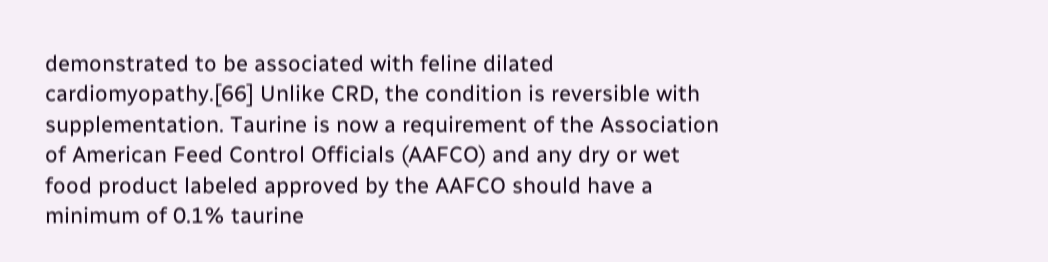demonstrated to be associated with feline dilated cardiomyopathy.[66] Unlike CRD, the condition is reversible with supplementation. Taurine is now a requirement of the Association of American Feed Control Officials (AAFCO) and any dry or wet food product labeled approved by the AAFCO should have a minimum of 0.1% taurine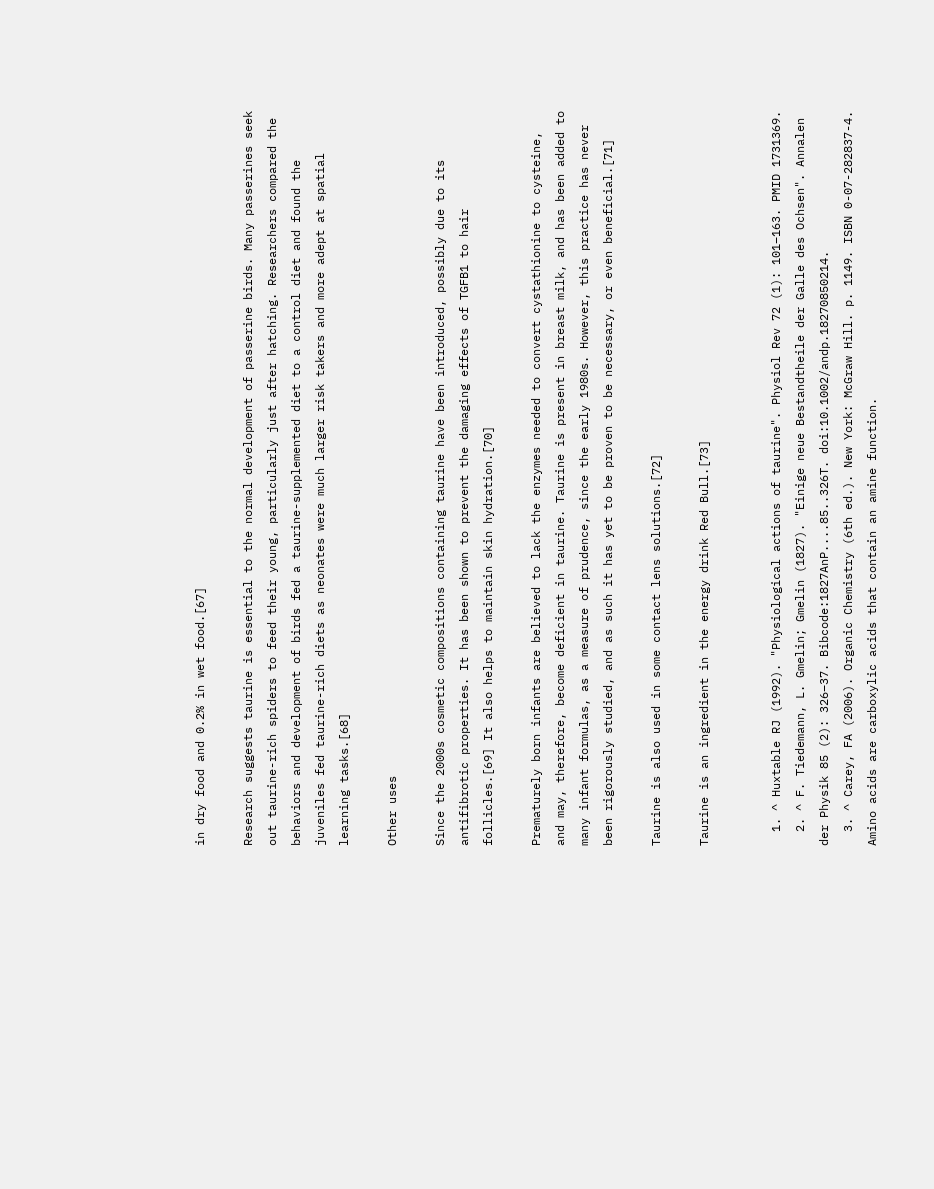in dry food and 0.2% in wet food.[67]

Research suggests taurine is essential to the normal development of passerine birds. Many passerines seek out taurine-rich spiders to feed their young, particularly just after hatching. Researchers compared the behaviors and development of birds fed a taurine-supplemented diet to a control diet and found the juveniles fed taurine-rich diets as neonates were much larger risk takers and more adept at spatial learning tasks.[68]

Other uses

Since the 2000s cosmetic compositions containing taurine have been introduced, possibly due to its antifibrotic properties. It has been shown to prevent the damaging effects of TGFB1 to hair follicles.[69] It also helps to maintain skin hydration.[70]

Prematurely born infants are believed to lack the enzymes needed to convert cystathionine to cysteine, and may, therefore, become deficient in taurine. Taurine is present in breast milk, and has been added to many infant formulas, as a measure of prudence, since the early 1980s. However, this practice has never been rigorously studied, and as such it has yet to be proven to be necessary, or even beneficial.[71]

Taurine is also used in some contact lens solutions.[72]

Taurine is an ingredient in the energy drink Red Bull.[73]


  1. ^ Huxtable RJ (1992). "Physiological actions of taurine". Physiol Rev 72 (1): 101–163. PMID 1731369.
  2. ^ F. Tiedemann, L. Gmelin; Gmelin (1827). "Einige neue Bestandtheile der Galle des Ochsen". Annalen der Physik 85 (2): 326–37. Bibcode:1827AnP....85..326T. doi:10.1002/andp.18270850214.
  3. ^ Carey, FA (2006). Organic Chemistry (6th ed.). New York: McGraw Hill. p. 1149. ISBN 0-07-282837-4. Amino acids are carboxylic acids that contain an amine function.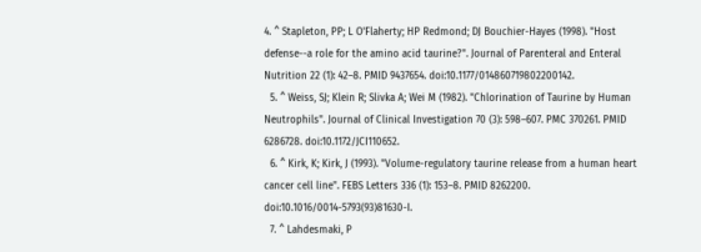4. ^ Stapleton, PP; L O'Flaherty; HP Redmond; DJ Bouchier-Hayes (1998). "Host defense--a role for the amino acid taurine?". Journal of Parenteral and Enteral Nutrition 22 (1): 42–8. PMID 9437654. doi:10.1177/014860719802200142.
  5. ^ Weiss, SJ; Klein R; Slivka A; Wei M (1982). "Chlorination of Taurine by Human Neutrophils". Journal of Clinical Investigation 70 (3): 598–607. PMC 370261. PMID 6286728. doi:10.1172/JCI110652.
  6. ^ Kirk, K; Kirk, J (1993). "Volume-regulatory taurine release from a human heart cancer cell line". FEBS Letters 336 (1): 153–8. PMID 8262200. doi:10.1016/0014-5793(93)81630-I.
  7. ^ Lahdesmaki, P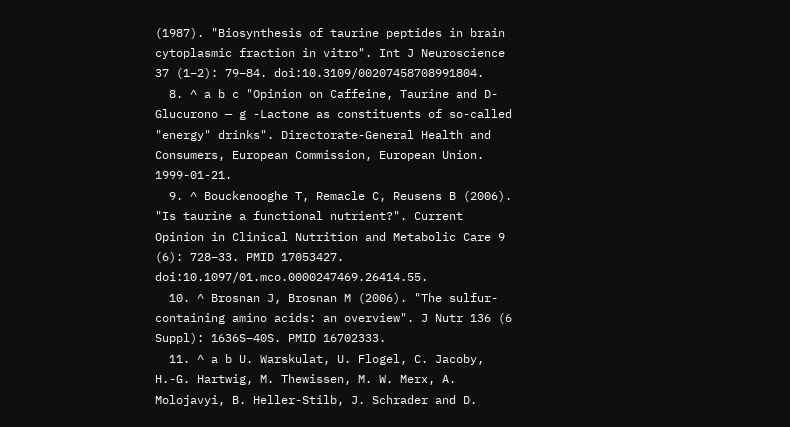(1987). "Biosynthesis of taurine peptides in brain cytoplasmic fraction in vitro". Int J Neuroscience 37 (1–2): 79–84. doi:10.3109/00207458708991804.
  8. ^ a b c "Opinion on Caffeine, Taurine and D-Glucurono — g -Lactone as constituents of so-called "energy" drinks". Directorate-General Health and Consumers, European Commission, European Union. 1999-01-21.
  9. ^ Bouckenooghe T, Remacle C, Reusens B (2006). "Is taurine a functional nutrient?". Current Opinion in Clinical Nutrition and Metabolic Care 9 (6): 728–33. PMID 17053427. doi:10.1097/01.mco.0000247469.26414.55.
  10. ^ Brosnan J, Brosnan M (2006). "The sulfur-containing amino acids: an overview". J Nutr 136 (6 Suppl): 1636S–40S. PMID 16702333.
  11. ^ a b U. Warskulat, U. Flogel, C. Jacoby, H.-G. Hartwig, M. Thewissen, M. W. Merx, A. Molojavyi, B. Heller-Stilb, J. Schrader and D.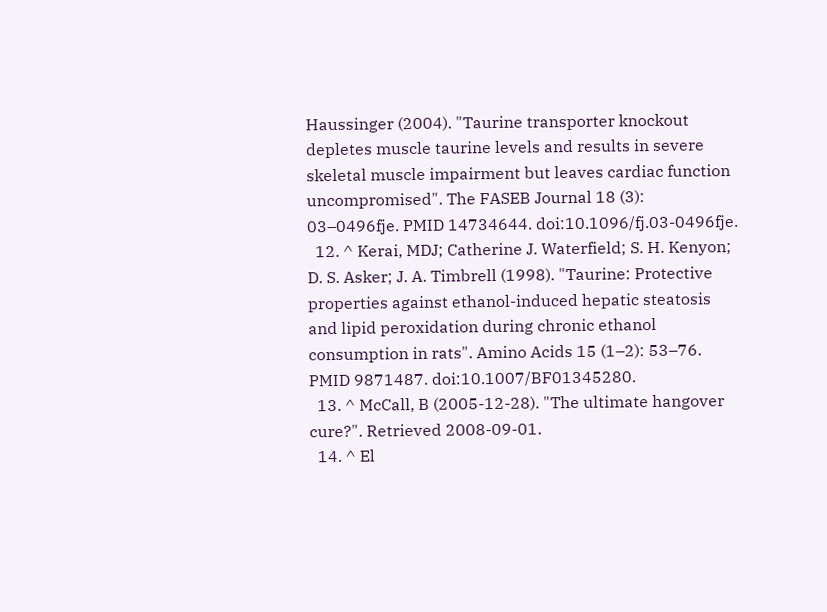Haussinger (2004). "Taurine transporter knockout depletes muscle taurine levels and results in severe skeletal muscle impairment but leaves cardiac function uncompromised". The FASEB Journal 18 (3): 03–0496fje. PMID 14734644. doi:10.1096/fj.03-0496fje.
  12. ^ Kerai, MDJ; Catherine J. Waterfield; S. H. Kenyon; D. S. Asker; J. A. Timbrell (1998). "Taurine: Protective properties against ethanol-induced hepatic steatosis and lipid peroxidation during chronic ethanol consumption in rats". Amino Acids 15 (1–2): 53–76. PMID 9871487. doi:10.1007/BF01345280.
  13. ^ McCall, B (2005-12-28). "The ultimate hangover cure?". Retrieved 2008-09-01.
  14. ^ El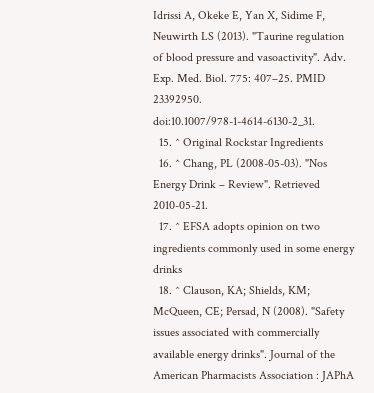Idrissi A, Okeke E, Yan X, Sidime F, Neuwirth LS (2013). "Taurine regulation of blood pressure and vasoactivity". Adv. Exp. Med. Biol. 775: 407–25. PMID 23392950. doi:10.1007/978-1-4614-6130-2_31.
  15. ^ Original Rockstar Ingredients
  16. ^ Chang, PL (2008-05-03). "Nos Energy Drink – Review". Retrieved 2010-05-21.
  17. ^ EFSA adopts opinion on two ingredients commonly used in some energy drinks
  18. ^ Clauson, KA; Shields, KM; McQueen, CE; Persad, N (2008). "Safety issues associated with commercially available energy drinks". Journal of the American Pharmacists Association : JAPhA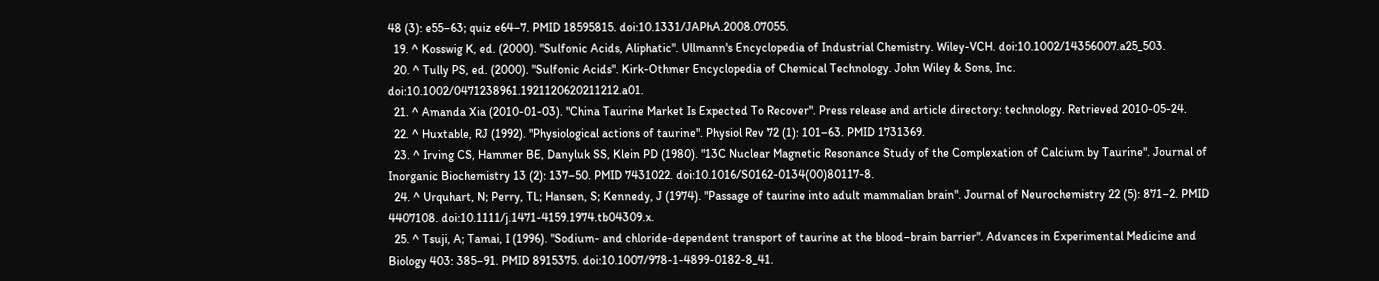48 (3): e55–63; quiz e64–7. PMID 18595815. doi:10.1331/JAPhA.2008.07055.
  19. ^ Kosswig K, ed. (2000). "Sulfonic Acids, Aliphatic". Ullmann's Encyclopedia of Industrial Chemistry. Wiley-VCH. doi:10.1002/14356007.a25_503.
  20. ^ Tully PS, ed. (2000). "Sulfonic Acids". Kirk-Othmer Encyclopedia of Chemical Technology. John Wiley & Sons, Inc. doi:10.1002/0471238961.1921120620211212.a01.
  21. ^ Amanda Xia (2010-01-03). "China Taurine Market Is Expected To Recover". Press release and article directory: technology. Retrieved 2010-05-24.
  22. ^ Huxtable, RJ (1992). "Physiological actions of taurine". Physiol Rev 72 (1): 101–63. PMID 1731369.
  23. ^ Irving CS, Hammer BE, Danyluk SS, Klein PD (1980). "13C Nuclear Magnetic Resonance Study of the Complexation of Calcium by Taurine". Journal of Inorganic Biochemistry 13 (2): 137–50. PMID 7431022. doi:10.1016/S0162-0134(00)80117-8.
  24. ^ Urquhart, N; Perry, TL; Hansen, S; Kennedy, J (1974). "Passage of taurine into adult mammalian brain". Journal of Neurochemistry 22 (5): 871–2. PMID 4407108. doi:10.1111/j.1471-4159.1974.tb04309.x.
  25. ^ Tsuji, A; Tamai, I (1996). "Sodium- and chloride-dependent transport of taurine at the blood–brain barrier". Advances in Experimental Medicine and Biology 403: 385–91. PMID 8915375. doi:10.1007/978-1-4899-0182-8_41.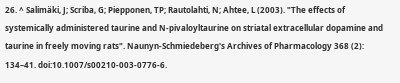26. ^ Salimäki, J; Scriba, G; Piepponen, TP; Rautolahti, N; Ahtee, L (2003). "The effects of systemically administered taurine and N-pivaloyltaurine on striatal extracellular dopamine and taurine in freely moving rats". Naunyn-Schmiedeberg's Archives of Pharmacology 368 (2): 134–41. doi:10.1007/s00210-003-0776-6.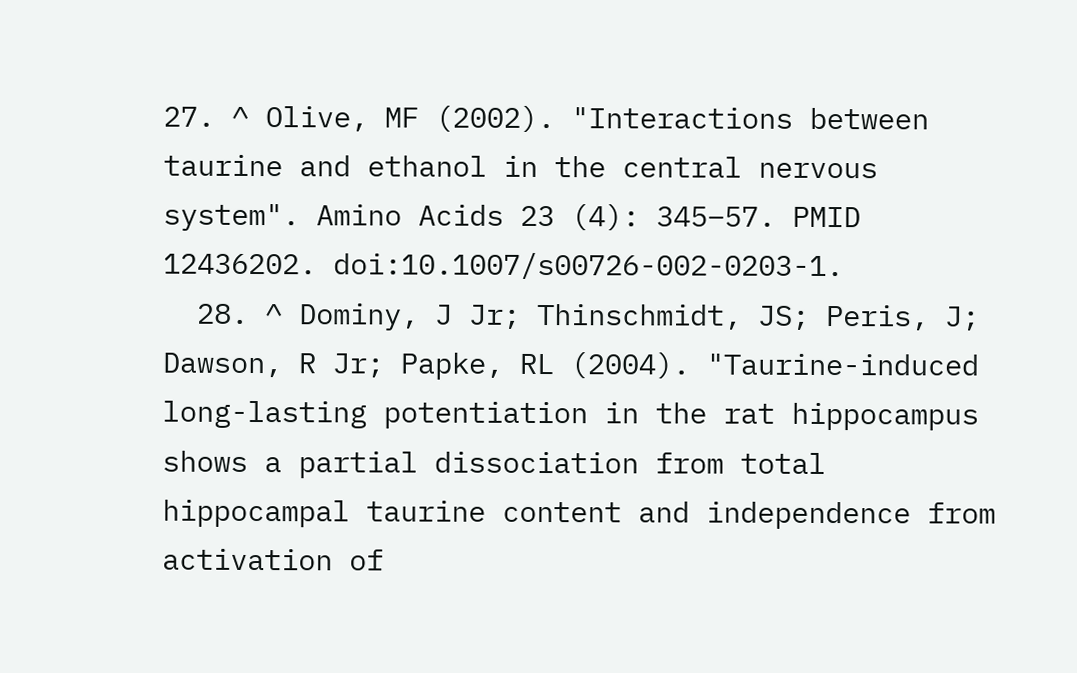27. ^ Olive, MF (2002). "Interactions between taurine and ethanol in the central nervous system". Amino Acids 23 (4): 345–57. PMID 12436202. doi:10.1007/s00726-002-0203-1.
  28. ^ Dominy, J Jr; Thinschmidt, JS; Peris, J; Dawson, R Jr; Papke, RL (2004). "Taurine-induced long-lasting potentiation in the rat hippocampus shows a partial dissociation from total hippocampal taurine content and independence from activation of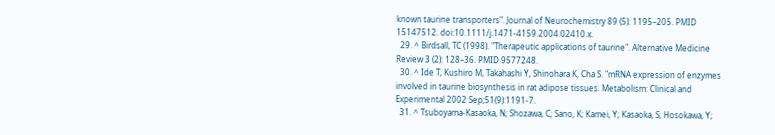known taurine transporters". Journal of Neurochemistry 89 (5): 1195–205. PMID 15147512. doi:10.1111/j.1471-4159.2004.02410.x.
  29. ^ Birdsall, TC (1998). "Therapeutic applications of taurine". Alternative Medicine Review 3 (2): 128–36. PMID 9577248.
  30. ^ Ide T, Kushiro M, Takahashi Y, Shinohara K, Cha S. "mRNA expression of enzymes involved in taurine biosynthesis in rat adipose tissues. Metabolism: Clinical and Experimental 2002 Sep;51(9):1191-7.
  31. ^ Tsuboyama-Kasaoka, N; Shozawa, C; Sano, K; Kamei, Y; Kasaoka, S; Hosokawa, Y;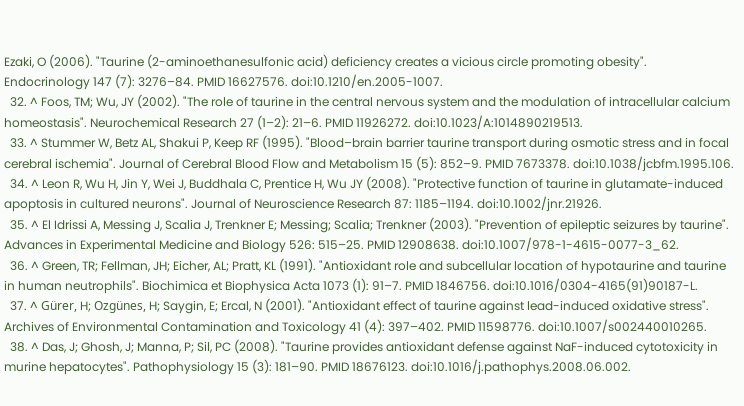Ezaki, O (2006). "Taurine (2-aminoethanesulfonic acid) deficiency creates a vicious circle promoting obesity". Endocrinology 147 (7): 3276–84. PMID 16627576. doi:10.1210/en.2005-1007.
  32. ^ Foos, TM; Wu, JY (2002). "The role of taurine in the central nervous system and the modulation of intracellular calcium homeostasis". Neurochemical Research 27 (1–2): 21–6. PMID 11926272. doi:10.1023/A:1014890219513.
  33. ^ Stummer W, Betz AL, Shakui P, Keep RF (1995). "Blood–brain barrier taurine transport during osmotic stress and in focal cerebral ischemia". Journal of Cerebral Blood Flow and Metabolism 15 (5): 852–9. PMID 7673378. doi:10.1038/jcbfm.1995.106.
  34. ^ Leon R, Wu H, Jin Y, Wei J, Buddhala C, Prentice H, Wu JY (2008). "Protective function of taurine in glutamate-induced apoptosis in cultured neurons". Journal of Neuroscience Research 87: 1185–1194. doi:10.1002/jnr.21926.
  35. ^ El Idrissi A, Messing J, Scalia J, Trenkner E; Messing; Scalia; Trenkner (2003). "Prevention of epileptic seizures by taurine". Advances in Experimental Medicine and Biology 526: 515–25. PMID 12908638. doi:10.1007/978-1-4615-0077-3_62.
  36. ^ Green, TR; Fellman, JH; Eicher, AL; Pratt, KL (1991). "Antioxidant role and subcellular location of hypotaurine and taurine in human neutrophils". Biochimica et Biophysica Acta 1073 (1): 91–7. PMID 1846756. doi:10.1016/0304-4165(91)90187-L.
  37. ^ Gürer, H; Ozgünes, H; Saygin, E; Ercal, N (2001). "Antioxidant effect of taurine against lead-induced oxidative stress". Archives of Environmental Contamination and Toxicology 41 (4): 397–402. PMID 11598776. doi:10.1007/s002440010265.
  38. ^ Das, J; Ghosh, J; Manna, P; Sil, PC (2008). "Taurine provides antioxidant defense against NaF-induced cytotoxicity in murine hepatocytes". Pathophysiology 15 (3): 181–90. PMID 18676123. doi:10.1016/j.pathophys.2008.06.002.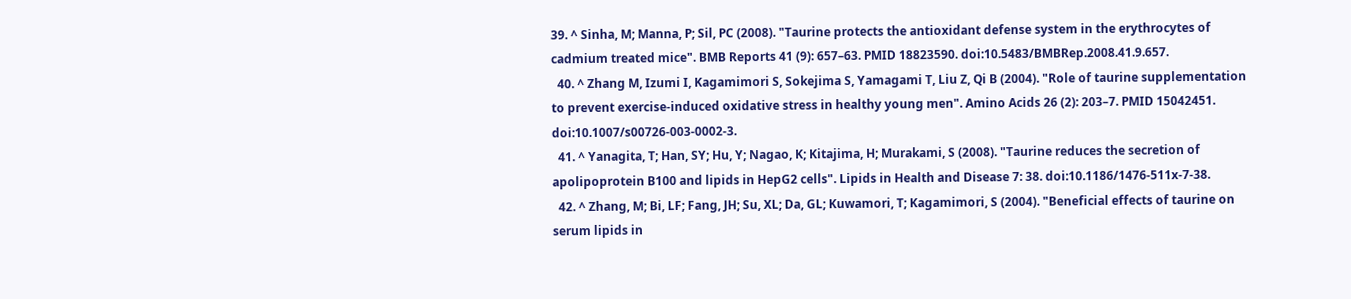39. ^ Sinha, M; Manna, P; Sil, PC (2008). "Taurine protects the antioxidant defense system in the erythrocytes of cadmium treated mice". BMB Reports 41 (9): 657–63. PMID 18823590. doi:10.5483/BMBRep.2008.41.9.657.
  40. ^ Zhang M, Izumi I, Kagamimori S, Sokejima S, Yamagami T, Liu Z, Qi B (2004). "Role of taurine supplementation to prevent exercise-induced oxidative stress in healthy young men". Amino Acids 26 (2): 203–7. PMID 15042451. doi:10.1007/s00726-003-0002-3.
  41. ^ Yanagita, T; Han, SY; Hu, Y; Nagao, K; Kitajima, H; Murakami, S (2008). "Taurine reduces the secretion of apolipoprotein B100 and lipids in HepG2 cells". Lipids in Health and Disease 7: 38. doi:10.1186/1476-511x-7-38.
  42. ^ Zhang, M; Bi, LF; Fang, JH; Su, XL; Da, GL; Kuwamori, T; Kagamimori, S (2004). "Beneficial effects of taurine on serum lipids in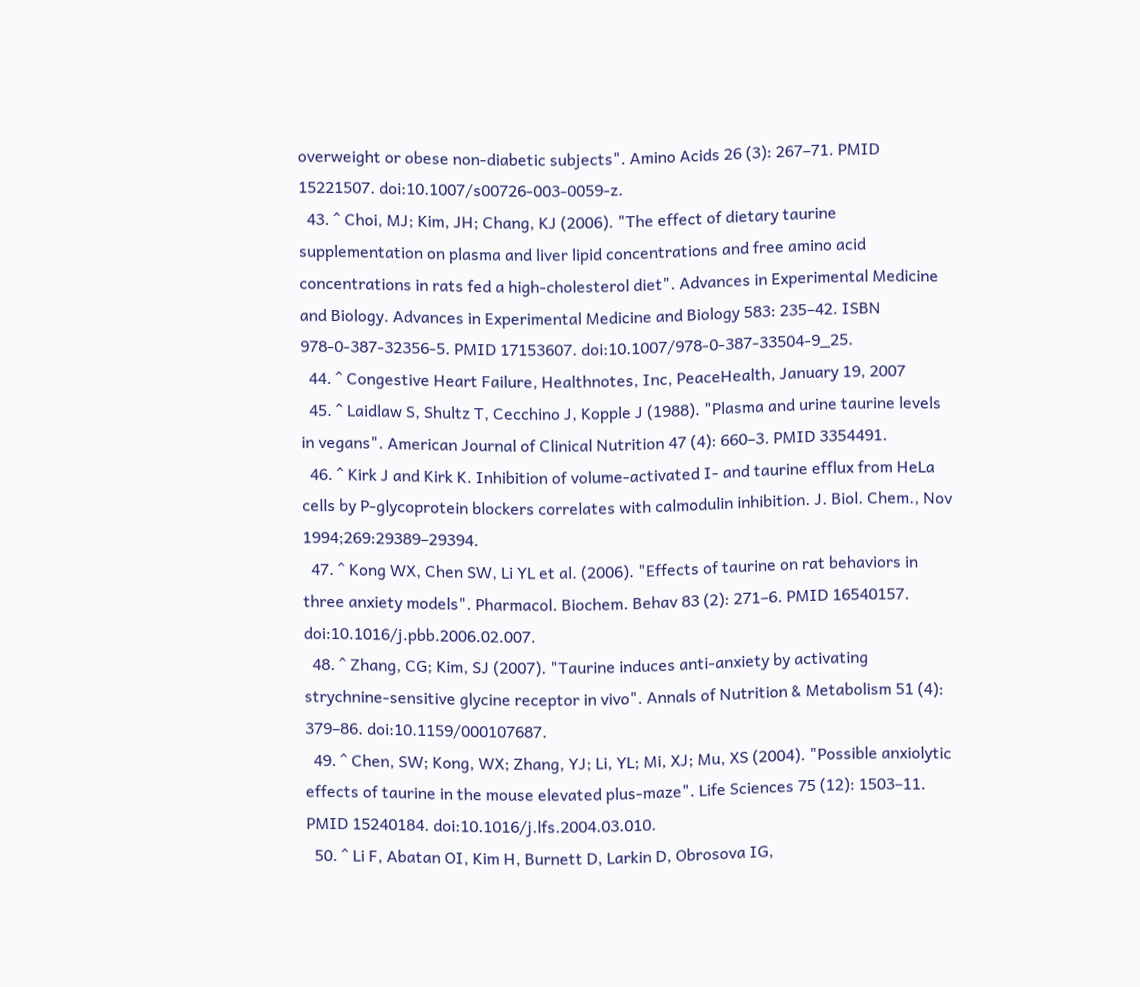overweight or obese non-diabetic subjects". Amino Acids 26 (3): 267–71. PMID 15221507. doi:10.1007/s00726-003-0059-z.
  43. ^ Choi, MJ; Kim, JH; Chang, KJ (2006). "The effect of dietary taurine supplementation on plasma and liver lipid concentrations and free amino acid concentrations in rats fed a high-cholesterol diet". Advances in Experimental Medicine and Biology. Advances in Experimental Medicine and Biology 583: 235–42. ISBN 978-0-387-32356-5. PMID 17153607. doi:10.1007/978-0-387-33504-9_25.
  44. ^ Congestive Heart Failure, Healthnotes, Inc, PeaceHealth, January 19, 2007
  45. ^ Laidlaw S, Shultz T, Cecchino J, Kopple J (1988). "Plasma and urine taurine levels in vegans". American Journal of Clinical Nutrition 47 (4): 660–3. PMID 3354491.
  46. ^ Kirk J and Kirk K. Inhibition of volume-activated I- and taurine efflux from HeLa cells by P-glycoprotein blockers correlates with calmodulin inhibition. J. Biol. Chem., Nov 1994;269:29389–29394.
  47. ^ Kong WX, Chen SW, Li YL et al. (2006). "Effects of taurine on rat behaviors in three anxiety models". Pharmacol. Biochem. Behav 83 (2): 271–6. PMID 16540157. doi:10.1016/j.pbb.2006.02.007.
  48. ^ Zhang, CG; Kim, SJ (2007). "Taurine induces anti-anxiety by activating strychnine-sensitive glycine receptor in vivo". Annals of Nutrition & Metabolism 51 (4): 379–86. doi:10.1159/000107687.
  49. ^ Chen, SW; Kong, WX; Zhang, YJ; Li, YL; Mi, XJ; Mu, XS (2004). "Possible anxiolytic effects of taurine in the mouse elevated plus-maze". Life Sciences 75 (12): 1503–11. PMID 15240184. doi:10.1016/j.lfs.2004.03.010.
  50. ^ Li F, Abatan OI, Kim H, Burnett D, Larkin D, Obrosova IG,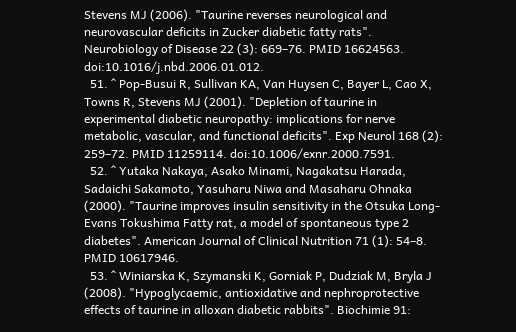Stevens MJ (2006). "Taurine reverses neurological and neurovascular deficits in Zucker diabetic fatty rats". Neurobiology of Disease 22 (3): 669–76. PMID 16624563. doi:10.1016/j.nbd.2006.01.012.
  51. ^ Pop-Busui R, Sullivan KA, Van Huysen C, Bayer L, Cao X, Towns R, Stevens MJ (2001). "Depletion of taurine in experimental diabetic neuropathy: implications for nerve metabolic, vascular, and functional deficits". Exp Neurol 168 (2): 259–72. PMID 11259114. doi:10.1006/exnr.2000.7591.
  52. ^ Yutaka Nakaya, Asako Minami, Nagakatsu Harada, Sadaichi Sakamoto, Yasuharu Niwa and Masaharu Ohnaka (2000). "Taurine improves insulin sensitivity in the Otsuka Long-Evans Tokushima Fatty rat, a model of spontaneous type 2 diabetes". American Journal of Clinical Nutrition 71 (1): 54–8. PMID 10617946.
  53. ^ Winiarska K, Szymanski K, Gorniak P, Dudziak M, Bryla J (2008). "Hypoglycaemic, antioxidative and nephroprotective effects of taurine in alloxan diabetic rabbits". Biochimie 91: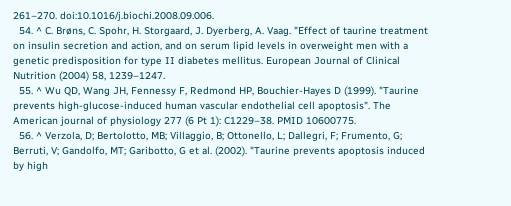261–270. doi:10.1016/j.biochi.2008.09.006.
  54. ^ C. Brøns, C. Spohr, H. Storgaard, J. Dyerberg, A. Vaag. "Effect of taurine treatment on insulin secretion and action, and on serum lipid levels in overweight men with a genetic predisposition for type II diabetes mellitus. European Journal of Clinical Nutrition (2004) 58, 1239–1247.
  55. ^ Wu QD, Wang JH, Fennessy F, Redmond HP, Bouchier-Hayes D (1999). "Taurine prevents high-glucose-induced human vascular endothelial cell apoptosis". The American journal of physiology 277 (6 Pt 1): C1229–38. PMID 10600775.
  56. ^ Verzola, D; Bertolotto, MB; Villaggio, B; Ottonello, L; Dallegri, F; Frumento, G; Berruti, V; Gandolfo, MT; Garibotto, G et al. (2002). "Taurine prevents apoptosis induced by high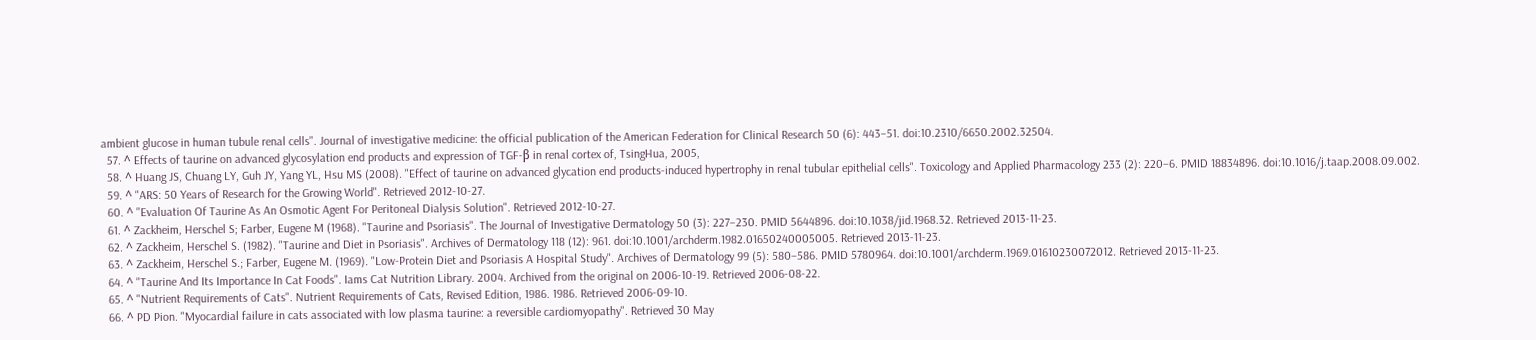ambient glucose in human tubule renal cells". Journal of investigative medicine: the official publication of the American Federation for Clinical Research 50 (6): 443–51. doi:10.2310/6650.2002.32504.
  57. ^ Effects of taurine on advanced glycosylation end products and expression of TGF-β in renal cortex of, TsingHua, 2005,
  58. ^ Huang JS, Chuang LY, Guh JY, Yang YL, Hsu MS (2008). "Effect of taurine on advanced glycation end products-induced hypertrophy in renal tubular epithelial cells". Toxicology and Applied Pharmacology 233 (2): 220–6. PMID 18834896. doi:10.1016/j.taap.2008.09.002.
  59. ^ "ARS: 50 Years of Research for the Growing World". Retrieved 2012-10-27.
  60. ^ "Evaluation Of Taurine As An Osmotic Agent For Peritoneal Dialysis Solution". Retrieved 2012-10-27.
  61. ^ Zackheim, Herschel S; Farber, Eugene M (1968). "Taurine and Psoriasis". The Journal of Investigative Dermatology 50 (3): 227–230. PMID 5644896. doi:10.1038/jid.1968.32. Retrieved 2013-11-23.
  62. ^ Zackheim, Herschel S. (1982). "Taurine and Diet in Psoriasis". Archives of Dermatology 118 (12): 961. doi:10.1001/archderm.1982.01650240005005. Retrieved 2013-11-23.
  63. ^ Zackheim, Herschel S.; Farber, Eugene M. (1969). "Low-Protein Diet and Psoriasis A Hospital Study". Archives of Dermatology 99 (5): 580–586. PMID 5780964. doi:10.1001/archderm.1969.01610230072012. Retrieved 2013-11-23.
  64. ^ "Taurine And Its Importance In Cat Foods". Iams Cat Nutrition Library. 2004. Archived from the original on 2006-10-19. Retrieved 2006-08-22.
  65. ^ "Nutrient Requirements of Cats". Nutrient Requirements of Cats, Revised Edition, 1986. 1986. Retrieved 2006-09-10.
  66. ^ PD Pion. "Myocardial failure in cats associated with low plasma taurine: a reversible cardiomyopathy". Retrieved 30 May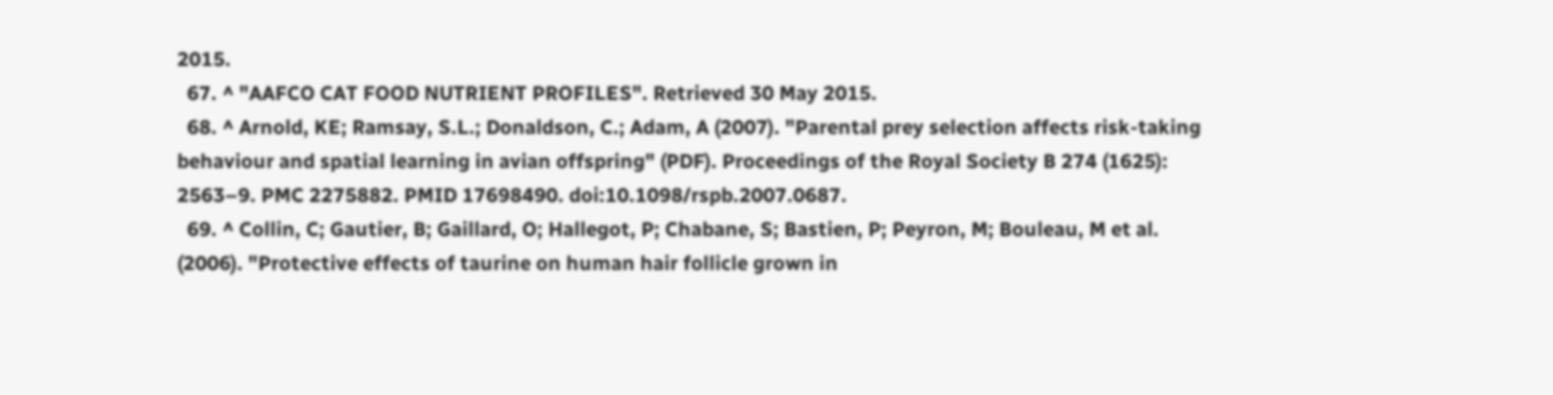2015.
  67. ^ "AAFCO CAT FOOD NUTRIENT PROFILES". Retrieved 30 May 2015.
  68. ^ Arnold, KE; Ramsay, S.L.; Donaldson, C.; Adam, A (2007). "Parental prey selection affects risk-taking behaviour and spatial learning in avian offspring" (PDF). Proceedings of the Royal Society B 274 (1625): 2563–9. PMC 2275882. PMID 17698490. doi:10.1098/rspb.2007.0687.
  69. ^ Collin, C; Gautier, B; Gaillard, O; Hallegot, P; Chabane, S; Bastien, P; Peyron, M; Bouleau, M et al. (2006). "Protective effects of taurine on human hair follicle grown in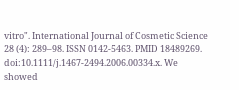vitro". International Journal of Cosmetic Science 28 (4): 289–98. ISSN 0142-5463. PMID 18489269. doi:10.1111/j.1467-2494.2006.00334.x. We showed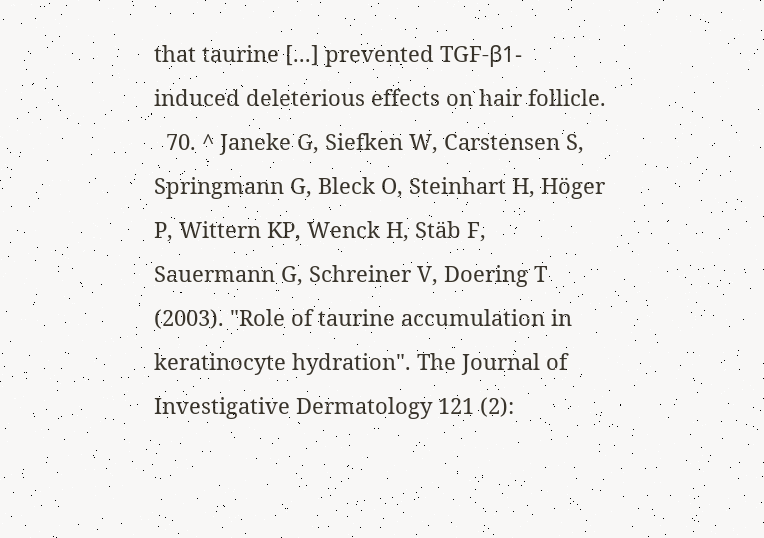that taurine [...] prevented TGF-β1-induced deleterious effects on hair follicle.
  70. ^ Janeke G, Siefken W, Carstensen S, Springmann G, Bleck O, Steinhart H, Höger P, Wittern KP, Wenck H, Stäb F, Sauermann G, Schreiner V, Doering T (2003). "Role of taurine accumulation in keratinocyte hydration". The Journal of Investigative Dermatology 121 (2):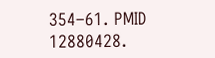354–61. PMID 12880428.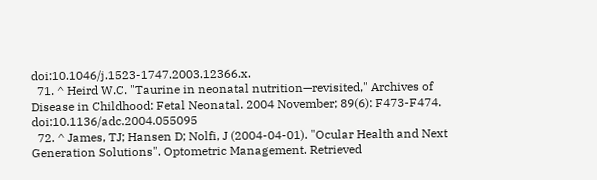doi:10.1046/j.1523-1747.2003.12366.x.
  71. ^ Heird W.C. "Taurine in neonatal nutrition—revisited," Archives of Disease in Childhood: Fetal Neonatal. 2004 November; 89(6): F473-F474. doi:10.1136/adc.2004.055095
  72. ^ James, TJ; Hansen D; Nolfi, J (2004-04-01). "Ocular Health and Next Generation Solutions". Optometric Management. Retrieved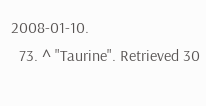2008-01-10.
  73. ^ "Taurine". Retrieved 30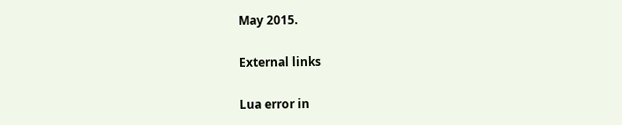May 2015.

External links

Lua error in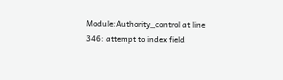Module:Authority_control at line 346: attempt to index field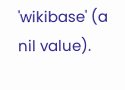'wikibase' (a nil value).